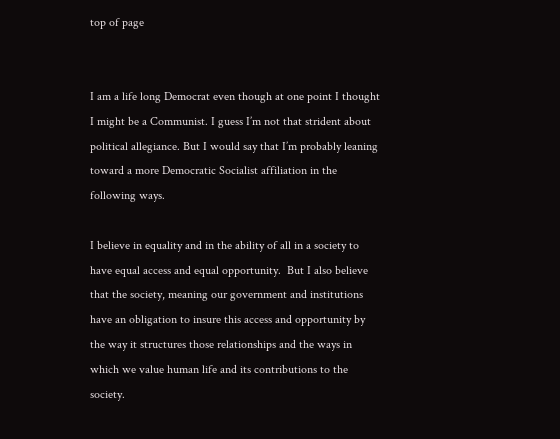top of page


I am a life long Democrat even though at one point I thought I might be a Communist. I guess I’m not that strident about political allegiance. But I would say that I’m probably leaning toward a more Democratic Socialist affiliation in the following ways.

I believe in equality and in the ability of all in a society to have equal access and equal opportunity.  But I also believe that the society, meaning our government and institutions have an obligation to insure this access and opportunity by the way it structures those relationships and the ways in which we value human life and its contributions to the society.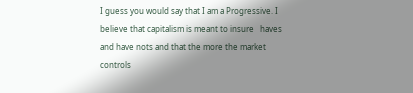I guess you would say that I am a Progressive. I believe that capitalism is meant to insure   haves and have nots and that the more the market controls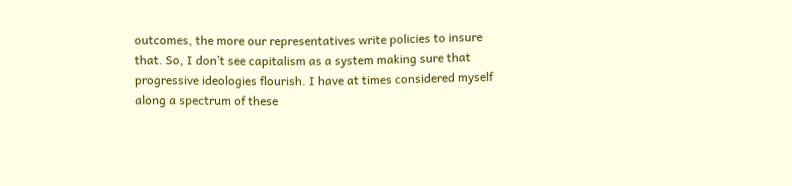outcomes, the more our representatives write policies to insure that. So, I don’t see capitalism as a system making sure that progressive ideologies flourish. I have at times considered myself along a spectrum of these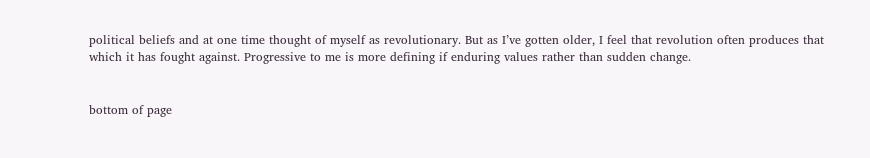political beliefs and at one time thought of myself as revolutionary. But as I’ve gotten older, I feel that revolution often produces that which it has fought against. Progressive to me is more defining if enduring values rather than sudden change.


bottom of page